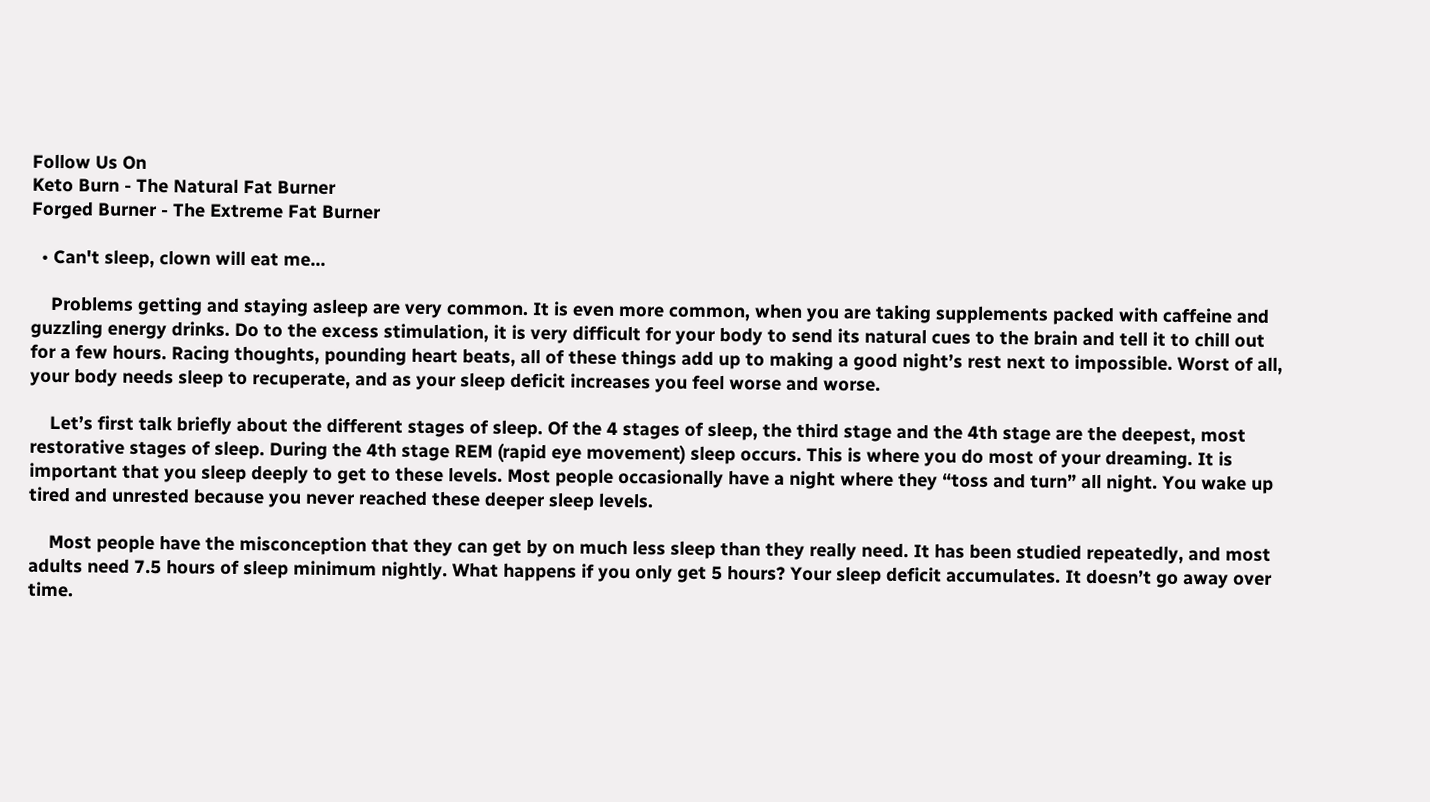Follow Us On
Keto Burn - The Natural Fat Burner
Forged Burner - The Extreme Fat Burner

  • Can't sleep, clown will eat me...

    Problems getting and staying asleep are very common. It is even more common, when you are taking supplements packed with caffeine and guzzling energy drinks. Do to the excess stimulation, it is very difficult for your body to send its natural cues to the brain and tell it to chill out for a few hours. Racing thoughts, pounding heart beats, all of these things add up to making a good night’s rest next to impossible. Worst of all, your body needs sleep to recuperate, and as your sleep deficit increases you feel worse and worse.

    Let’s first talk briefly about the different stages of sleep. Of the 4 stages of sleep, the third stage and the 4th stage are the deepest, most restorative stages of sleep. During the 4th stage REM (rapid eye movement) sleep occurs. This is where you do most of your dreaming. It is important that you sleep deeply to get to these levels. Most people occasionally have a night where they “toss and turn” all night. You wake up tired and unrested because you never reached these deeper sleep levels.

    Most people have the misconception that they can get by on much less sleep than they really need. It has been studied repeatedly, and most adults need 7.5 hours of sleep minimum nightly. What happens if you only get 5 hours? Your sleep deficit accumulates. It doesn’t go away over time.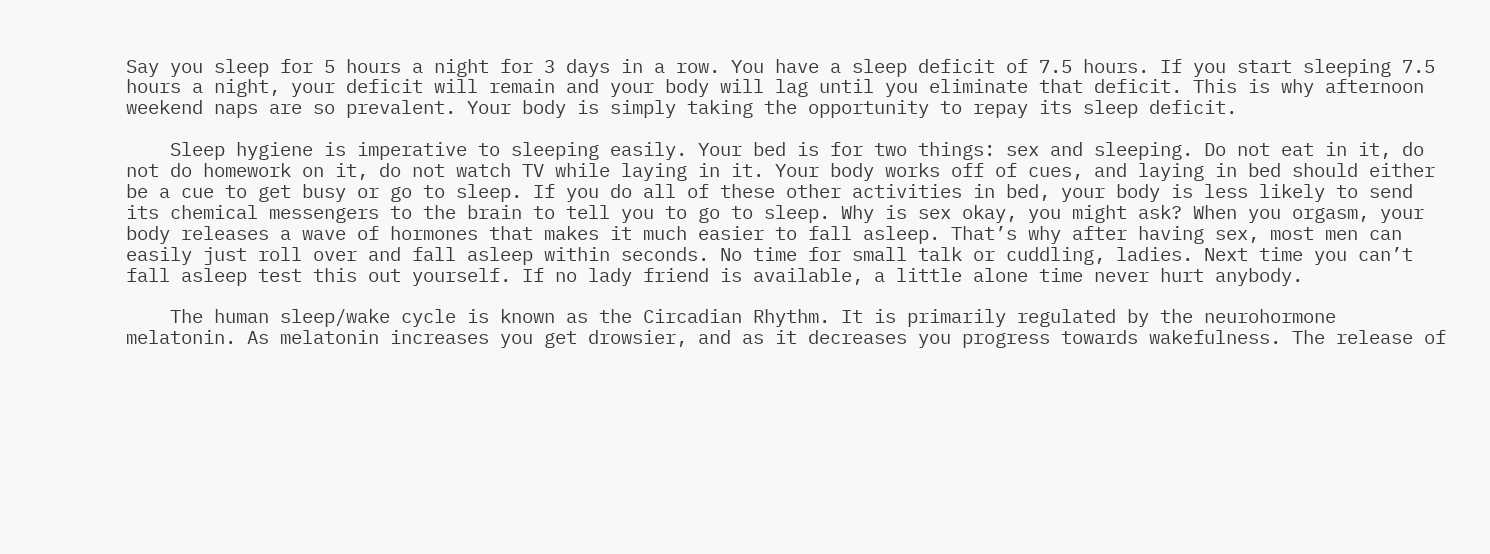Say you sleep for 5 hours a night for 3 days in a row. You have a sleep deficit of 7.5 hours. If you start sleeping 7.5 hours a night, your deficit will remain and your body will lag until you eliminate that deficit. This is why afternoon weekend naps are so prevalent. Your body is simply taking the opportunity to repay its sleep deficit.

    Sleep hygiene is imperative to sleeping easily. Your bed is for two things: sex and sleeping. Do not eat in it, do not do homework on it, do not watch TV while laying in it. Your body works off of cues, and laying in bed should either be a cue to get busy or go to sleep. If you do all of these other activities in bed, your body is less likely to send its chemical messengers to the brain to tell you to go to sleep. Why is sex okay, you might ask? When you orgasm, your body releases a wave of hormones that makes it much easier to fall asleep. That’s why after having sex, most men can easily just roll over and fall asleep within seconds. No time for small talk or cuddling, ladies. Next time you can’t fall asleep test this out yourself. If no lady friend is available, a little alone time never hurt anybody.

    The human sleep/wake cycle is known as the Circadian Rhythm. It is primarily regulated by the neurohormone melatonin. As melatonin increases you get drowsier, and as it decreases you progress towards wakefulness. The release of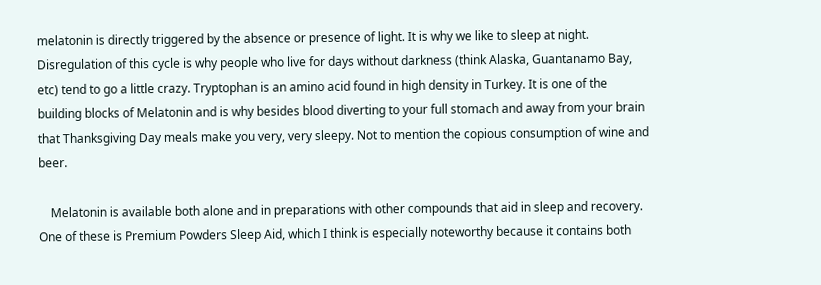melatonin is directly triggered by the absence or presence of light. It is why we like to sleep at night. Disregulation of this cycle is why people who live for days without darkness (think Alaska, Guantanamo Bay, etc) tend to go a little crazy. Tryptophan is an amino acid found in high density in Turkey. It is one of the building blocks of Melatonin and is why besides blood diverting to your full stomach and away from your brain that Thanksgiving Day meals make you very, very sleepy. Not to mention the copious consumption of wine and beer.

    Melatonin is available both alone and in preparations with other compounds that aid in sleep and recovery. One of these is Premium Powders Sleep Aid, which I think is especially noteworthy because it contains both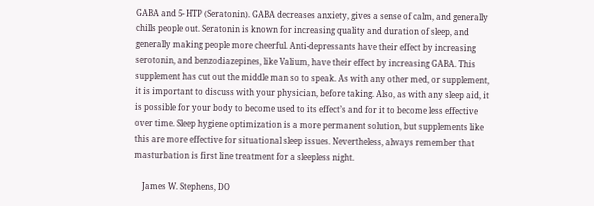GABA and 5- HTP (Seratonin). GABA decreases anxiety, gives a sense of calm, and generally chills people out. Seratonin is known for increasing quality and duration of sleep, and generally making people more cheerful. Anti-depressants have their effect by increasing serotonin, and benzodiazepines, like Valium, have their effect by increasing GABA. This supplement has cut out the middle man so to speak. As with any other med, or supplement, it is important to discuss with your physician, before taking. Also, as with any sleep aid, it is possible for your body to become used to its effect’s and for it to become less effective over time. Sleep hygiene optimization is a more permanent solution, but supplements like this are more effective for situational sleep issues. Nevertheless, always remember that masturbation is first line treatment for a sleepless night.

    James W. Stephens, DO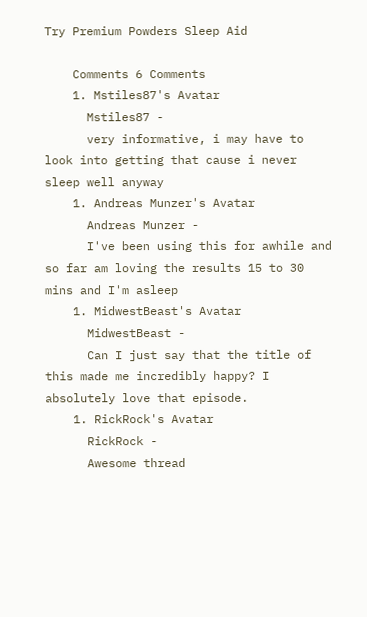Try Premium Powders Sleep Aid

    Comments 6 Comments
    1. Mstiles87's Avatar
      Mstiles87 -
      very informative, i may have to look into getting that cause i never sleep well anyway
    1. Andreas Munzer's Avatar
      Andreas Munzer -
      I've been using this for awhile and so far am loving the results 15 to 30 mins and I'm asleep
    1. MidwestBeast's Avatar
      MidwestBeast -
      Can I just say that the title of this made me incredibly happy? I absolutely love that episode.
    1. RickRock's Avatar
      RickRock -
      Awesome thread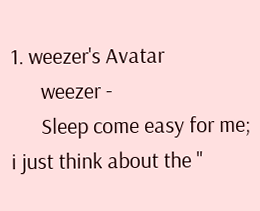1. weezer's Avatar
      weezer -
      Sleep come easy for me; i just think about the "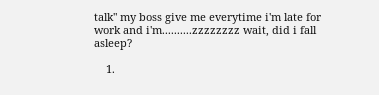talk" my boss give me everytime i'm late for work and i'm..........zzzzzzzz wait, did i fall asleep?

    1.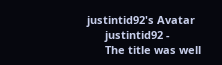justintid92's Avatar
      justintid92 -
      The title was well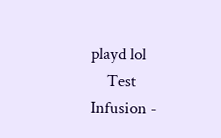playd lol
    Test Infusion -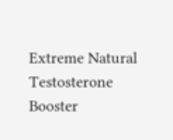Extreme Natural Testosterone Booster